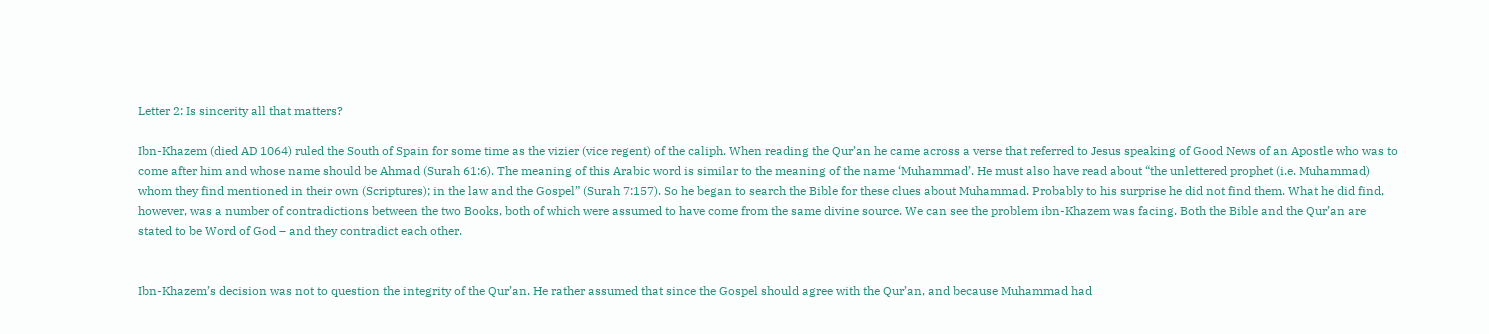Letter 2: Is sincerity all that matters?

Ibn-Khazem (died AD 1064) ruled the South of Spain for some time as the vizier (vice regent) of the caliph. When reading the Qur’an he came across a verse that referred to Jesus speaking of Good News of an Apostle who was to come after him and whose name should be Ahmad (Surah 61:6). The meaning of this Arabic word is similar to the meaning of the name ‘Muhammad’. He must also have read about “the unlettered prophet (i.e. Muhammad) whom they find mentioned in their own (Scriptures); in the law and the Gospel” (Surah 7:157). So he began to search the Bible for these clues about Muhammad. Probably to his surprise he did not find them. What he did find, however, was a number of contradictions between the two Books, both of which were assumed to have come from the same divine source. We can see the problem ibn-Khazem was facing. Both the Bible and the Qur’an are stated to be Word of God – and they contradict each other.


Ibn-Khazem’s decision was not to question the integrity of the Qur’an. He rather assumed that since the Gospel should agree with the Qur’an, and because Muhammad had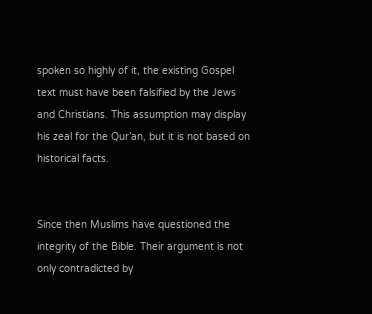spoken so highly of it, the existing Gospel text must have been falsified by the Jews and Christians. This assumption may display his zeal for the Qur’an, but it is not based on historical facts.


Since then Muslims have questioned the integrity of the Bible. Their argument is not only contradicted by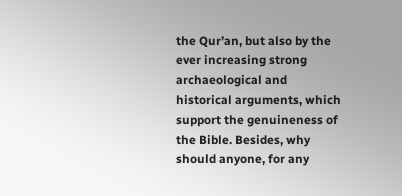the Qur’an, but also by the ever increasing strong archaeological and historical arguments, which support the genuineness of the Bible. Besides, why should anyone, for any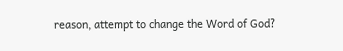reason, attempt to change the Word of God?